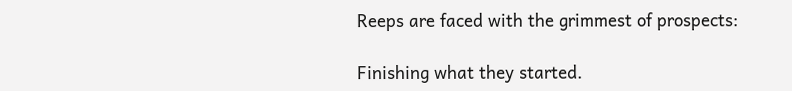Reeps are faced with the grimmest of prospects:

Finishing what they started.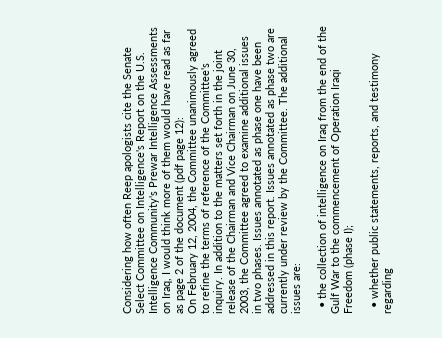Considering how often Reep apologists cite the Senate Select Committee on Intelligence's Report on the U.S. Intelligence Community's Prewar Intelligence Assessments on Iraq, I would think more of them would have read as far as page 2 of the document (pdf page 12):
On February 12, 2004, the Committee unanimously agreed to refine the terms of reference of the Committee's inquiry. In addition to the matters set forth in the joint release of the Chairman and Vice Chairman on June 30, 2003, the Committee agreed to examine additional issues in two phases. Issues annotated as phase one have been addressed in this report. Issues annotated as phase two are currently under review by the Committee. The additional issues are:

  • the collection of intelligence on Iraq from the end of the Gulf War to the commencement of Operation Iraqi Freedom (phase I);

  • whether public statements, reports, and testimony regarding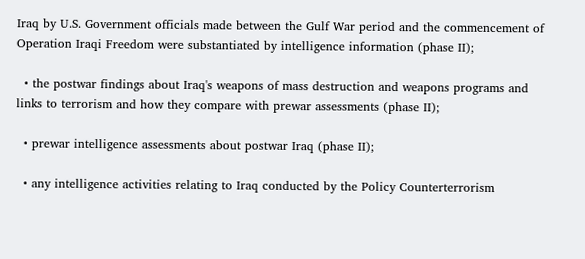Iraq by U.S. Government officials made between the Gulf War period and the commencement of Operation Iraqi Freedom were substantiated by intelligence information (phase II);

  • the postwar findings about Iraq's weapons of mass destruction and weapons programs and links to terrorism and how they compare with prewar assessments (phase II);

  • prewar intelligence assessments about postwar Iraq (phase II);

  • any intelligence activities relating to Iraq conducted by the Policy Counterterrorism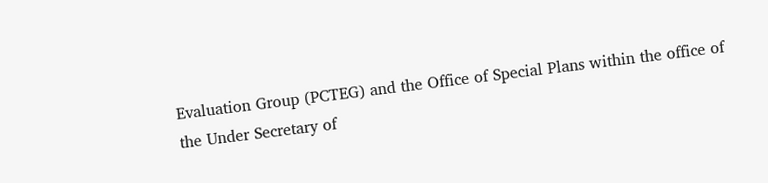Evaluation Group (PCTEG) and the Office of Special Plans within the office of the Under Secretary of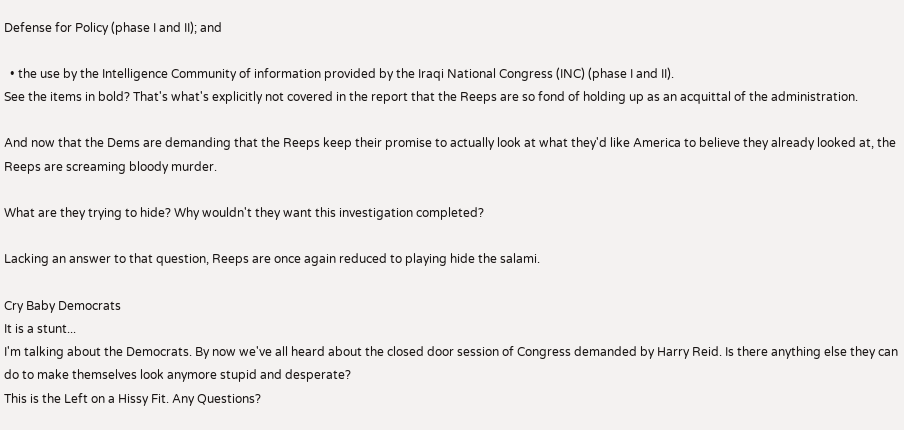Defense for Policy (phase I and II); and

  • the use by the Intelligence Community of information provided by the Iraqi National Congress (INC) (phase I and II).
See the items in bold? That's what's explicitly not covered in the report that the Reeps are so fond of holding up as an acquittal of the administration.

And now that the Dems are demanding that the Reeps keep their promise to actually look at what they'd like America to believe they already looked at, the Reeps are screaming bloody murder.

What are they trying to hide? Why wouldn't they want this investigation completed?

Lacking an answer to that question, Reeps are once again reduced to playing hide the salami.

Cry Baby Democrats
It is a stunt...
I'm talking about the Democrats. By now we've all heard about the closed door session of Congress demanded by Harry Reid. Is there anything else they can do to make themselves look anymore stupid and desperate?
This is the Left on a Hissy Fit. Any Questions?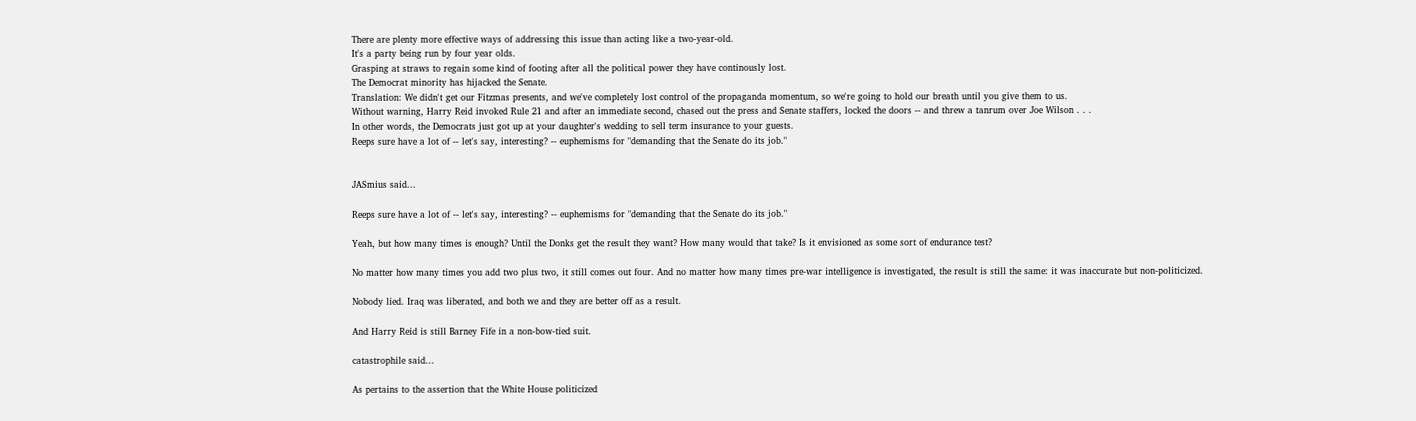There are plenty more effective ways of addressing this issue than acting like a two-year-old.
It's a party being run by four year olds.
Grasping at straws to regain some kind of footing after all the political power they have continously lost.
The Democrat minority has hijacked the Senate.
Translation: We didn't get our Fitzmas presents, and we've completely lost control of the propaganda momentum, so we're going to hold our breath until you give them to us.
Without warning, Harry Reid invoked Rule 21 and after an immediate second, chased out the press and Senate staffers, locked the doors -- and threw a tanrum over Joe Wilson . . .
In other words, the Democrats just got up at your daughter's wedding to sell term insurance to your guests.
Reeps sure have a lot of -- let's say, interesting? -- euphemisms for "demanding that the Senate do its job."


JASmius said...

Reeps sure have a lot of -- let's say, interesting? -- euphemisms for "demanding that the Senate do its job."

Yeah, but how many times is enough? Until the Donks get the result they want? How many would that take? Is it envisioned as some sort of endurance test?

No matter how many times you add two plus two, it still comes out four. And no matter how many times pre-war intelligence is investigated, the result is still the same: it was inaccurate but non-politicized.

Nobody lied. Iraq was liberated, and both we and they are better off as a result.

And Harry Reid is still Barney Fife in a non-bow-tied suit.

catastrophile said...

As pertains to the assertion that the White House politicized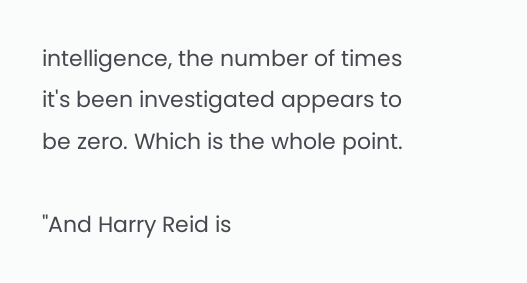intelligence, the number of times it's been investigated appears to be zero. Which is the whole point.

"And Harry Reid is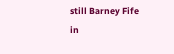still Barney Fife in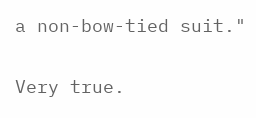a non-bow-tied suit."

Very true.